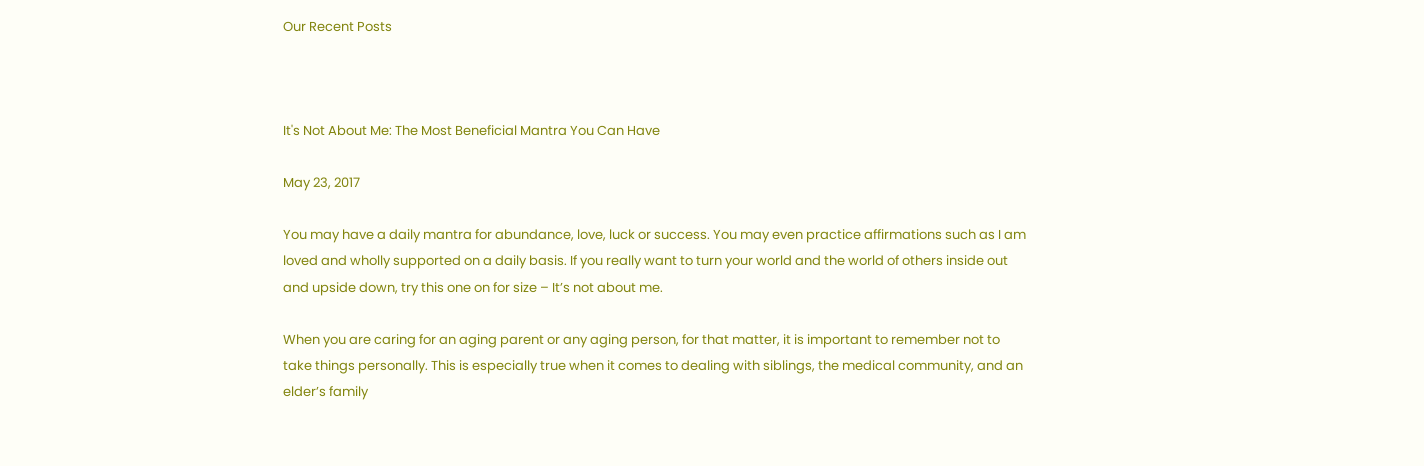Our Recent Posts



It's Not About Me: The Most Beneficial Mantra You Can Have

May 23, 2017

You may have a daily mantra for abundance, love, luck or success. You may even practice affirmations such as I am loved and wholly supported on a daily basis. If you really want to turn your world and the world of others inside out and upside down, try this one on for size – It’s not about me.

When you are caring for an aging parent or any aging person, for that matter, it is important to remember not to take things personally. This is especially true when it comes to dealing with siblings, the medical community, and an elder’s family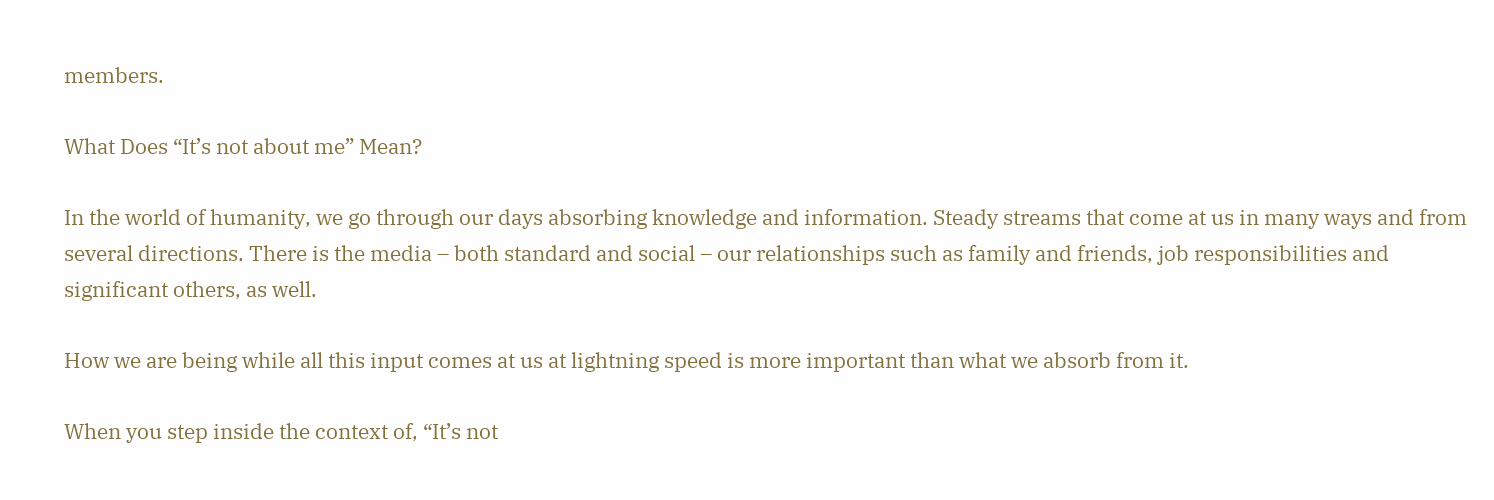members.

What Does “It’s not about me” Mean?

In the world of humanity, we go through our days absorbing knowledge and information. Steady streams that come at us in many ways and from several directions. There is the media – both standard and social – our relationships such as family and friends, job responsibilities and significant others, as well.

How we are being while all this input comes at us at lightning speed is more important than what we absorb from it.

When you step inside the context of, “It’s not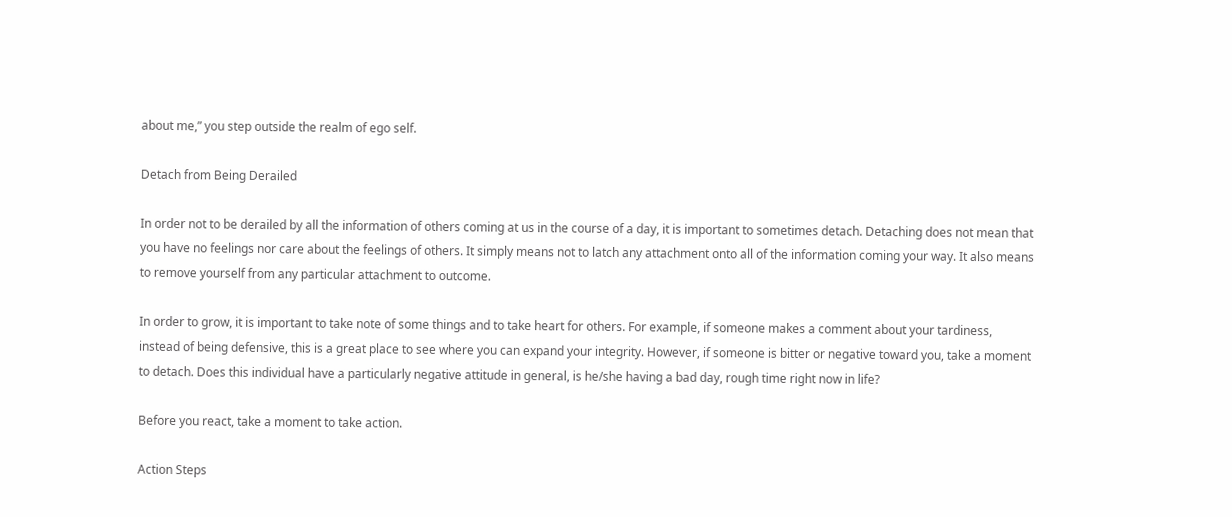about me,” you step outside the realm of ego self.

Detach from Being Derailed

In order not to be derailed by all the information of others coming at us in the course of a day, it is important to sometimes detach. Detaching does not mean that you have no feelings nor care about the feelings of others. It simply means not to latch any attachment onto all of the information coming your way. It also means to remove yourself from any particular attachment to outcome.

In order to grow, it is important to take note of some things and to take heart for others. For example, if someone makes a comment about your tardiness, instead of being defensive, this is a great place to see where you can expand your integrity. However, if someone is bitter or negative toward you, take a moment to detach. Does this individual have a particularly negative attitude in general, is he/she having a bad day, rough time right now in life?

Before you react, take a moment to take action.

Action Steps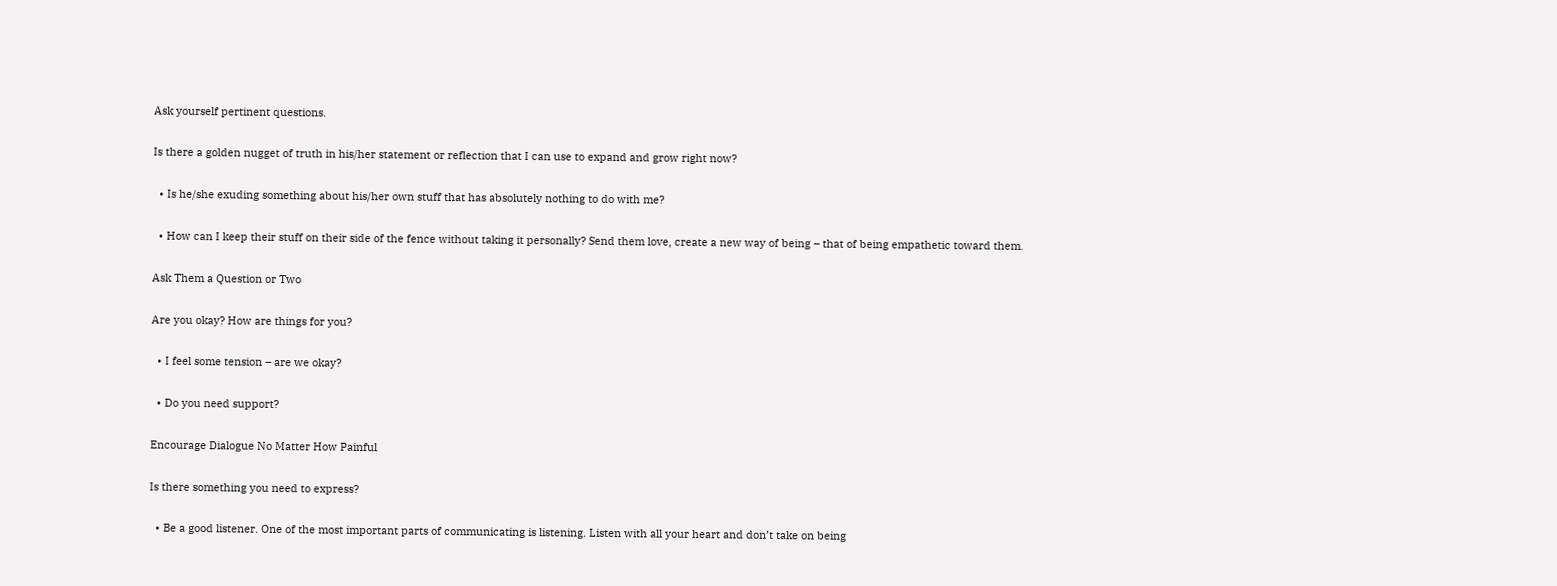Ask yourself pertinent questions.

Is there a golden nugget of truth in his/her statement or reflection that I can use to expand and grow right now?

  • Is he/she exuding something about his/her own stuff that has absolutely nothing to do with me?

  • How can I keep their stuff on their side of the fence without taking it personally? Send them love, create a new way of being – that of being empathetic toward them.

Ask Them a Question or Two

Are you okay? How are things for you?

  • I feel some tension – are we okay?

  • Do you need support?

Encourage Dialogue No Matter How Painful

Is there something you need to express?

  • Be a good listener. One of the most important parts of communicating is listening. Listen with all your heart and don’t take on being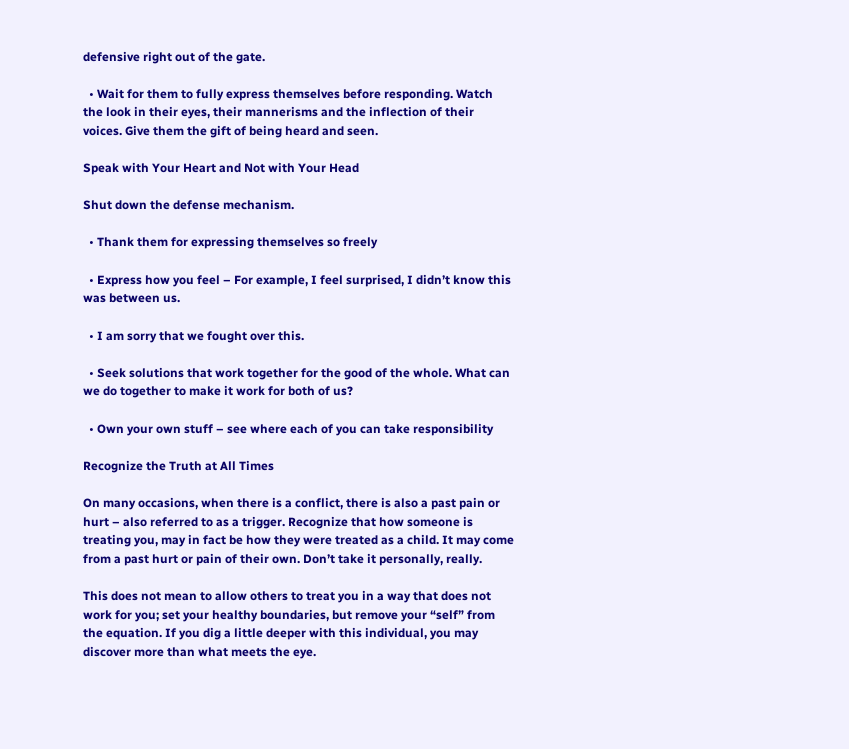defensive right out of the gate.

  • Wait for them to fully express themselves before responding. Watch the look in their eyes, their mannerisms and the inflection of their voices. Give them the gift of being heard and seen.

Speak with Your Heart and Not with Your Head

Shut down the defense mechanism.

  • Thank them for expressing themselves so freely

  • Express how you feel – For example, I feel surprised, I didn’t know this was between us.

  • I am sorry that we fought over this.

  • Seek solutions that work together for the good of the whole. What can we do together to make it work for both of us?

  • Own your own stuff – see where each of you can take responsibility

Recognize the Truth at All Times

On many occasions, when there is a conflict, there is also a past pain or hurt – also referred to as a trigger. Recognize that how someone is treating you, may in fact be how they were treated as a child. It may come from a past hurt or pain of their own. Don’t take it personally, really.

This does not mean to allow others to treat you in a way that does not work for you; set your healthy boundaries, but remove your “self” from the equation. If you dig a little deeper with this individual, you may discover more than what meets the eye.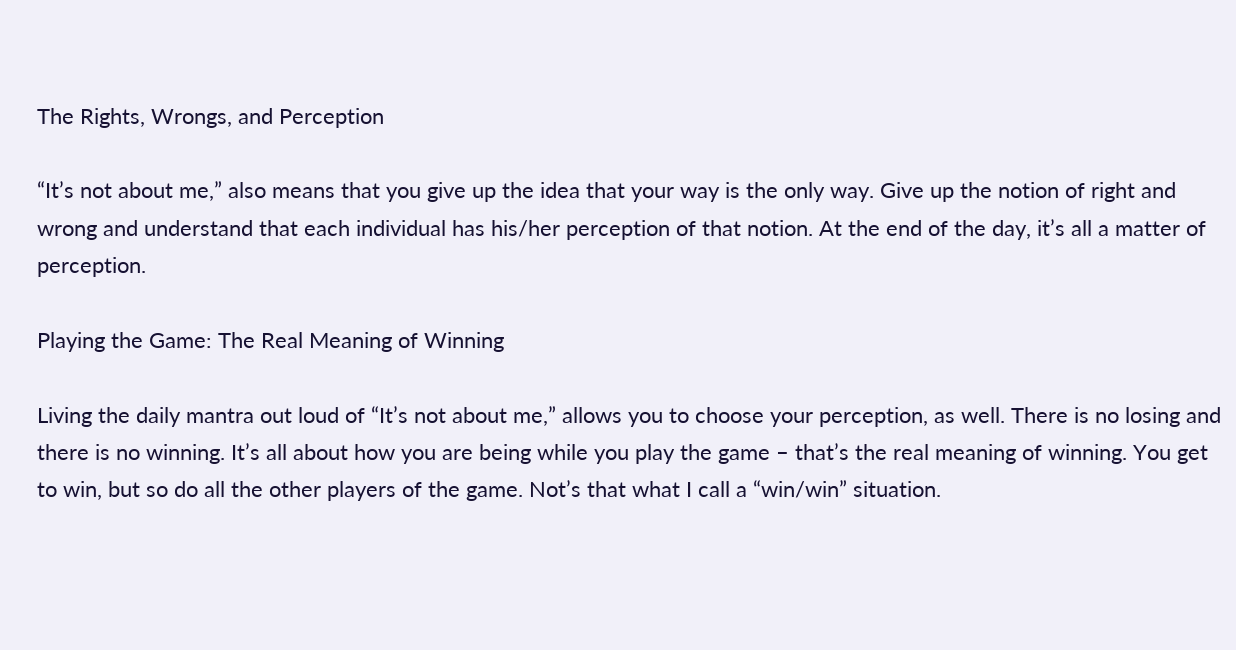The Rights, Wrongs, and Perception

“It’s not about me,” also means that you give up the idea that your way is the only way. Give up the notion of right and wrong and understand that each individual has his/her perception of that notion. At the end of the day, it’s all a matter of perception.

Playing the Game: The Real Meaning of Winning

Living the daily mantra out loud of “It’s not about me,” allows you to choose your perception, as well. There is no losing and there is no winning. It’s all about how you are being while you play the game – that’s the real meaning of winning. You get to win, but so do all the other players of the game. Not’s that what I call a “win/win” situation.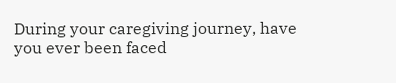During your caregiving journey, have you ever been faced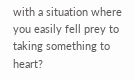with a situation where you easily fell prey to taking something to heart?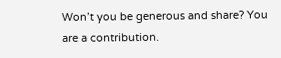Won’t you be generous and share? You are a contribution.